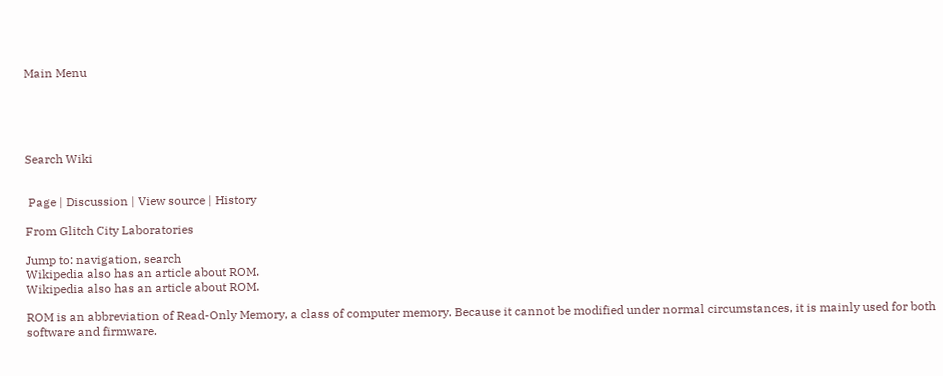Main Menu





Search Wiki


 Page | Discussion | View source | History

From Glitch City Laboratories

Jump to: navigation, search
Wikipedia also has an article about ROM.
Wikipedia also has an article about ROM.

ROM is an abbreviation of Read-Only Memory, a class of computer memory. Because it cannot be modified under normal circumstances, it is mainly used for both software and firmware.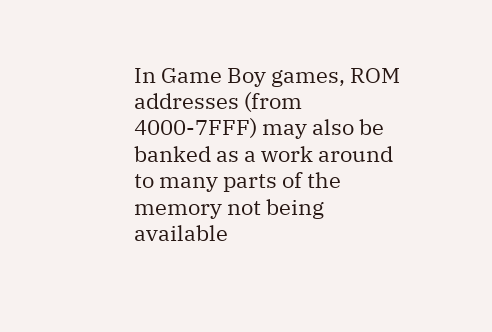In Game Boy games, ROM addresses (from 4000-7FFF) may also be banked as a work around to many parts of the memory not being available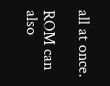all at once.

ROM can also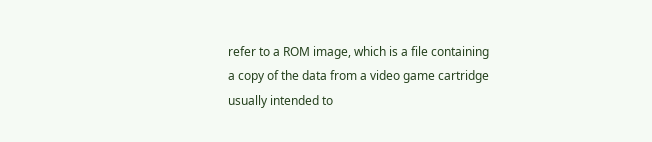refer to a ROM image, which is a file containing a copy of the data from a video game cartridge usually intended to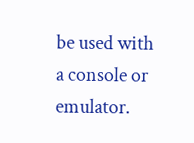be used with a console or emulator.